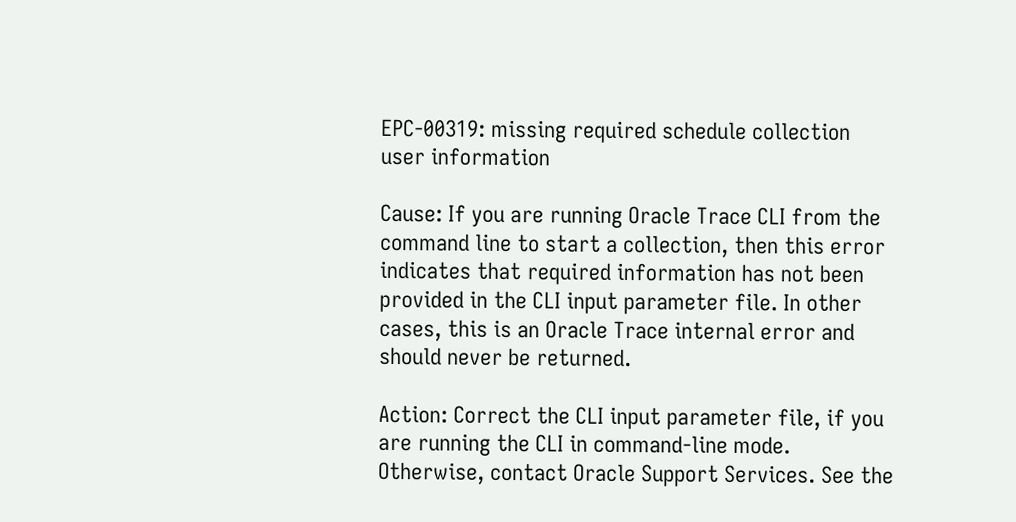EPC-00319: missing required schedule collection user information

Cause: If you are running Oracle Trace CLI from the command line to start a collection, then this error indicates that required information has not been provided in the CLI input parameter file. In other cases, this is an Oracle Trace internal error and should never be returned.

Action: Correct the CLI input parameter file, if you are running the CLI in command-line mode. Otherwise, contact Oracle Support Services. See the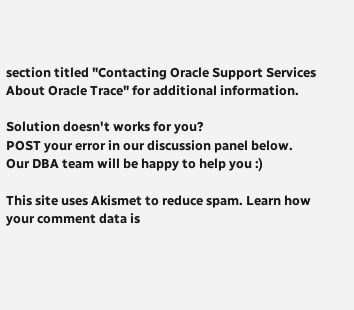section titled "Contacting Oracle Support Services About Oracle Trace" for additional information.

Solution doesn't works for you?
POST your error in our discussion panel below.
Our DBA team will be happy to help you :)

This site uses Akismet to reduce spam. Learn how your comment data is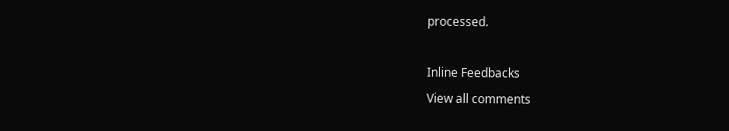processed.

Inline Feedbacks
View all comments